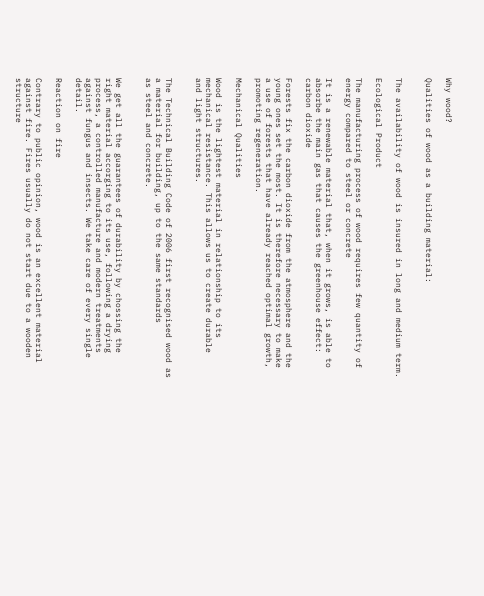Why wood?

Qualities of wood as a building material:


The availability of wood is insured in long and medium term.

Ecological Product

The manufacturing process of wood requires few quantity of energy compared to steel or concrete

It is a renewable material that, when it grows, is able to absorbe the main gas that causes the greenhouse effect: carbon dioxide

Forests fix the carbon dioxide from the atmosphere and the young ones set the most. It is therefore necessary to make
a use of forests that have already reached optimal growth, promoting regeneration.

Mechanical Qualities

Wood is the lightest material in relationship to its mechanical resistance. This allows us to create durable
and light structures.


The Technical Building Code of 2006 first recognised wood as a material for building, up to the same standards
as steel and concrete.


We get all the guarantees of durability by chossing the right material accorging to its use, following a drying
process, a controlled manufacture and modern treatments against fungus and insects. We take care of every single detail.

Reaction on fire

Contrary to public opinion, wood is an excellent material against fire. Fires usually do not start due to a wooden structure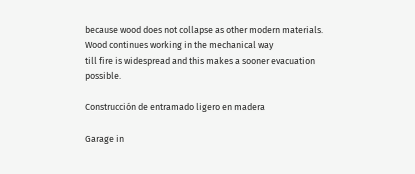because wood does not collapse as other modern materials. Wood continues working in the mechanical way
till fire is widespread and this makes a sooner evacuation possible.

Construcción de entramado ligero en madera

Garage in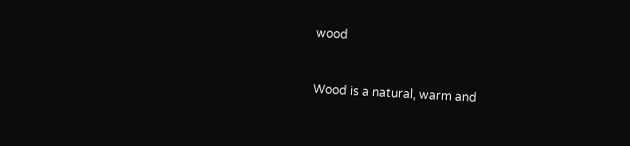wood



Wood is a natural, warm and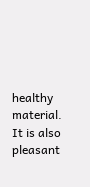healthy material. It is also pleasant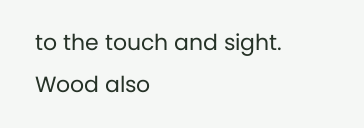to the touch and sight. Wood also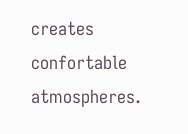creates confortable atmospheres.